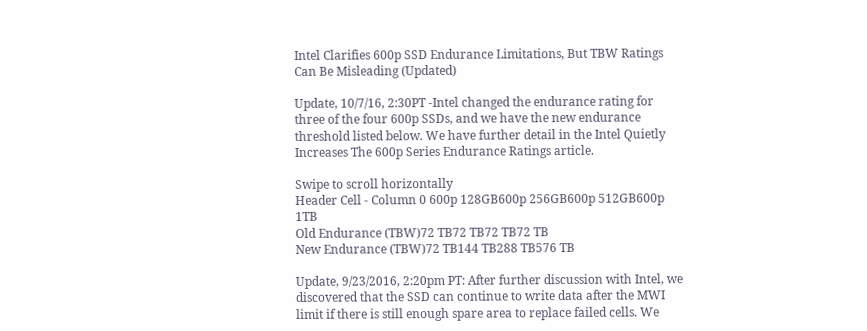Intel Clarifies 600p SSD Endurance Limitations, But TBW Ratings Can Be Misleading (Updated)

Update, 10/7/16, 2:30PT -Intel changed the endurance rating for three of the four 600p SSDs, and we have the new endurance threshold listed below. We have further detail in the Intel Quietly Increases The 600p Series Endurance Ratings article.

Swipe to scroll horizontally
Header Cell - Column 0 600p 128GB600p 256GB600p 512GB600p 1TB
Old Endurance (TBW)72 TB72 TB72 TB72 TB
New Endurance (TBW)72 TB144 TB288 TB576 TB

Update, 9/23/2016, 2:20pm PT: After further discussion with Intel, we discovered that the SSD can continue to write data after the MWI limit if there is still enough spare area to replace failed cells. We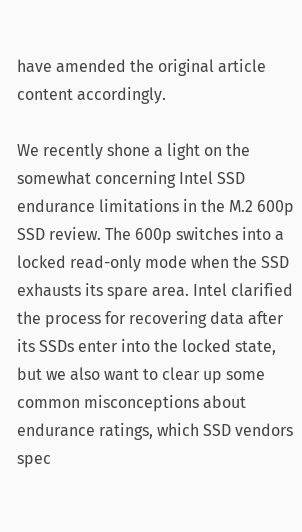have amended the original article content accordingly.

We recently shone a light on the somewhat concerning Intel SSD endurance limitations in the M.2 600p SSD review. The 600p switches into a locked read-only mode when the SSD exhausts its spare area. Intel clarified the process for recovering data after its SSDs enter into the locked state, but we also want to clear up some common misconceptions about endurance ratings, which SSD vendors spec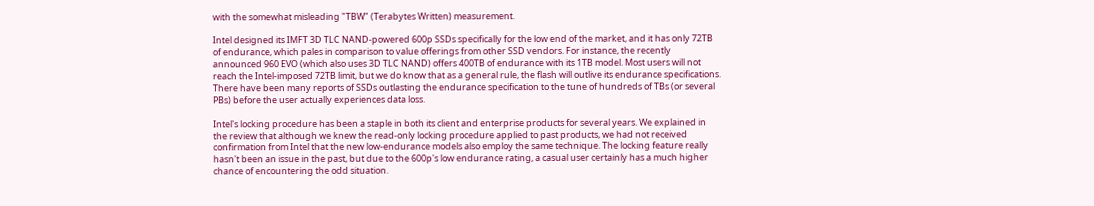with the somewhat misleading "TBW" (Terabytes Written) measurement.

Intel designed its IMFT 3D TLC NAND-powered 600p SSDs specifically for the low end of the market, and it has only 72TB of endurance, which pales in comparison to value offerings from other SSD vendors. For instance, the recently announced 960 EVO (which also uses 3D TLC NAND) offers 400TB of endurance with its 1TB model. Most users will not reach the Intel-imposed 72TB limit, but we do know that as a general rule, the flash will outlive its endurance specifications. There have been many reports of SSDs outlasting the endurance specification to the tune of hundreds of TBs (or several PBs) before the user actually experiences data loss.

Intel's locking procedure has been a staple in both its client and enterprise products for several years. We explained in the review that although we knew the read-only locking procedure applied to past products, we had not received confirmation from Intel that the new low-endurance models also employ the same technique. The locking feature really hasn't been an issue in the past, but due to the 600p's low endurance rating, a casual user certainly has a much higher chance of encountering the odd situation.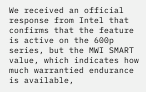We received an official response from Intel that confirms that the feature is active on the 600p series, but the MWI SMART value, which indicates how much warrantied endurance is available,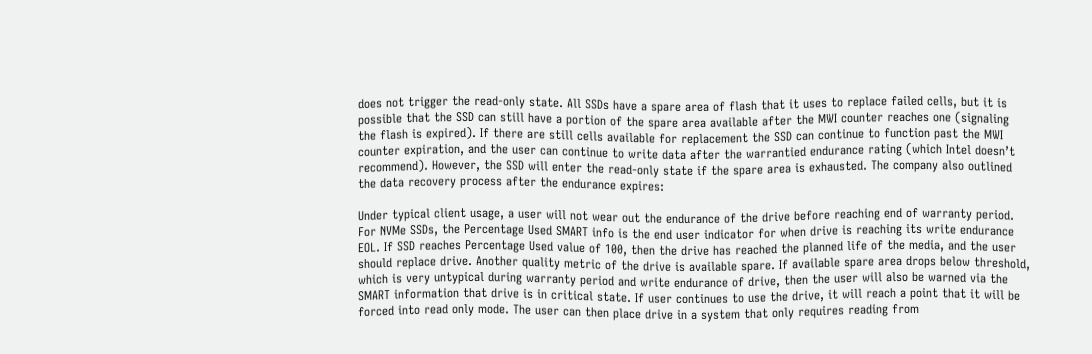does not trigger the read-only state. All SSDs have a spare area of flash that it uses to replace failed cells, but it is possible that the SSD can still have a portion of the spare area available after the MWI counter reaches one (signaling the flash is expired). If there are still cells available for replacement the SSD can continue to function past the MWI counter expiration, and the user can continue to write data after the warrantied endurance rating (which Intel doesn’t recommend). However, the SSD will enter the read-only state if the spare area is exhausted. The company also outlined the data recovery process after the endurance expires:

Under typical client usage, a user will not wear out the endurance of the drive before reaching end of warranty period. For NVMe SSDs, the Percentage Used SMART info is the end user indicator for when drive is reaching its write endurance EOL. If SSD reaches Percentage Used value of 100, then the drive has reached the planned life of the media, and the user should replace drive. Another quality metric of the drive is available spare. If available spare area drops below threshold, which is very untypical during warranty period and write endurance of drive, then the user will also be warned via the SMART information that drive is in critical state. If user continues to use the drive, it will reach a point that it will be forced into read only mode. The user can then place drive in a system that only requires reading from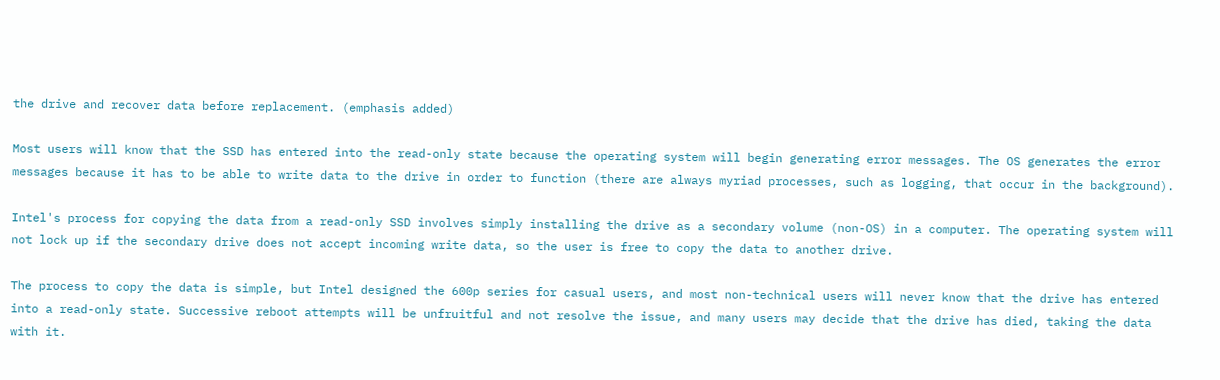the drive and recover data before replacement. (emphasis added)

Most users will know that the SSD has entered into the read-only state because the operating system will begin generating error messages. The OS generates the error messages because it has to be able to write data to the drive in order to function (there are always myriad processes, such as logging, that occur in the background).

Intel's process for copying the data from a read-only SSD involves simply installing the drive as a secondary volume (non-OS) in a computer. The operating system will not lock up if the secondary drive does not accept incoming write data, so the user is free to copy the data to another drive.

The process to copy the data is simple, but Intel designed the 600p series for casual users, and most non-technical users will never know that the drive has entered into a read-only state. Successive reboot attempts will be unfruitful and not resolve the issue, and many users may decide that the drive has died, taking the data with it.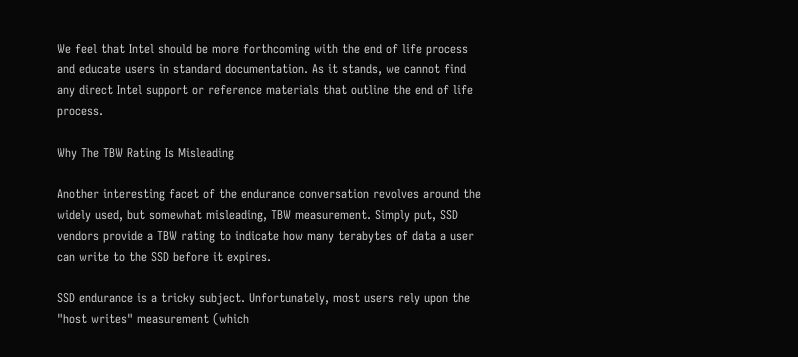We feel that Intel should be more forthcoming with the end of life process and educate users in standard documentation. As it stands, we cannot find any direct Intel support or reference materials that outline the end of life process.

Why The TBW Rating Is Misleading

Another interesting facet of the endurance conversation revolves around the widely used, but somewhat misleading, TBW measurement. Simply put, SSD vendors provide a TBW rating to indicate how many terabytes of data a user can write to the SSD before it expires.

SSD endurance is a tricky subject. Unfortunately, most users rely upon the "host writes" measurement (which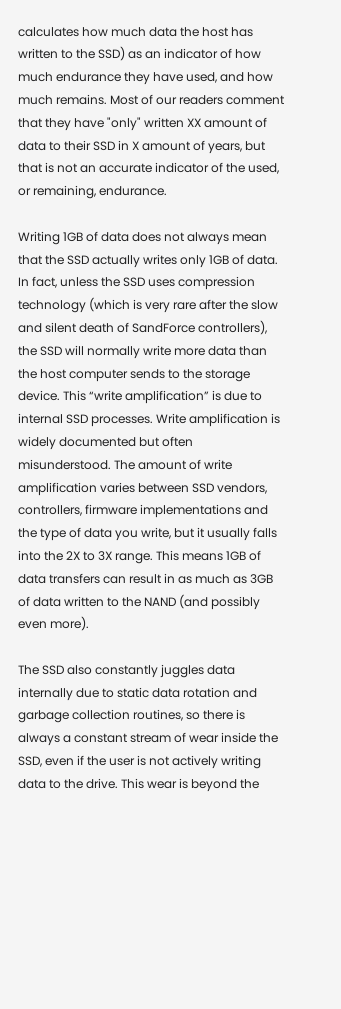calculates how much data the host has written to the SSD) as an indicator of how much endurance they have used, and how much remains. Most of our readers comment that they have "only" written XX amount of data to their SSD in X amount of years, but that is not an accurate indicator of the used, or remaining, endurance.

Writing 1GB of data does not always mean that the SSD actually writes only 1GB of data. In fact, unless the SSD uses compression technology (which is very rare after the slow and silent death of SandForce controllers), the SSD will normally write more data than the host computer sends to the storage device. This “write amplification” is due to internal SSD processes. Write amplification is widely documented but often misunderstood. The amount of write amplification varies between SSD vendors, controllers, firmware implementations and the type of data you write, but it usually falls into the 2X to 3X range. This means 1GB of data transfers can result in as much as 3GB of data written to the NAND (and possibly even more).

The SSD also constantly juggles data internally due to static data rotation and garbage collection routines, so there is always a constant stream of wear inside the SSD, even if the user is not actively writing data to the drive. This wear is beyond the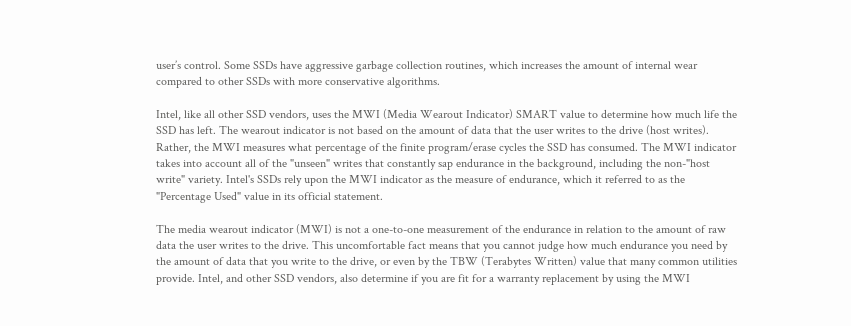user’s control. Some SSDs have aggressive garbage collection routines, which increases the amount of internal wear compared to other SSDs with more conservative algorithms.

Intel, like all other SSD vendors, uses the MWI (Media Wearout Indicator) SMART value to determine how much life the SSD has left. The wearout indicator is not based on the amount of data that the user writes to the drive (host writes). Rather, the MWI measures what percentage of the finite program/erase cycles the SSD has consumed. The MWI indicator takes into account all of the "unseen" writes that constantly sap endurance in the background, including the non-"host write" variety. Intel's SSDs rely upon the MWI indicator as the measure of endurance, which it referred to as the "Percentage Used" value in its official statement.

The media wearout indicator (MWI) is not a one-to-one measurement of the endurance in relation to the amount of raw data the user writes to the drive. This uncomfortable fact means that you cannot judge how much endurance you need by the amount of data that you write to the drive, or even by the TBW (Terabytes Written) value that many common utilities provide. Intel, and other SSD vendors, also determine if you are fit for a warranty replacement by using the MWI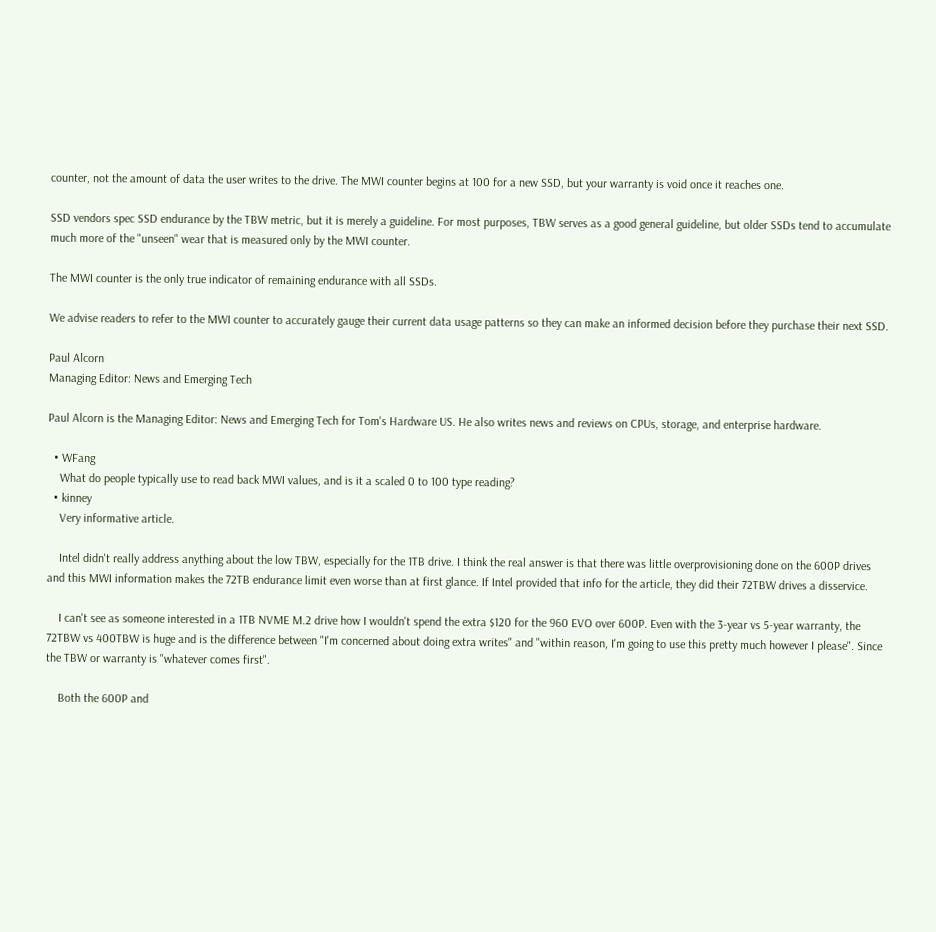counter, not the amount of data the user writes to the drive. The MWI counter begins at 100 for a new SSD, but your warranty is void once it reaches one.

SSD vendors spec SSD endurance by the TBW metric, but it is merely a guideline. For most purposes, TBW serves as a good general guideline, but older SSDs tend to accumulate much more of the "unseen" wear that is measured only by the MWI counter.

The MWI counter is the only true indicator of remaining endurance with all SSDs.

We advise readers to refer to the MWI counter to accurately gauge their current data usage patterns so they can make an informed decision before they purchase their next SSD.

Paul Alcorn
Managing Editor: News and Emerging Tech

Paul Alcorn is the Managing Editor: News and Emerging Tech for Tom's Hardware US. He also writes news and reviews on CPUs, storage, and enterprise hardware.

  • WFang
    What do people typically use to read back MWI values, and is it a scaled 0 to 100 type reading?
  • kinney
    Very informative article.

    Intel didn't really address anything about the low TBW, especially for the 1TB drive. I think the real answer is that there was little overprovisioning done on the 600P drives and this MWI information makes the 72TB endurance limit even worse than at first glance. If Intel provided that info for the article, they did their 72TBW drives a disservice.

    I can't see as someone interested in a 1TB NVME M.2 drive how I wouldn't spend the extra $120 for the 960 EVO over 600P. Even with the 3-year vs 5-year warranty, the 72TBW vs 400TBW is huge and is the difference between "I'm concerned about doing extra writes" and "within reason, I'm going to use this pretty much however I please". Since the TBW or warranty is "whatever comes first".

    Both the 600P and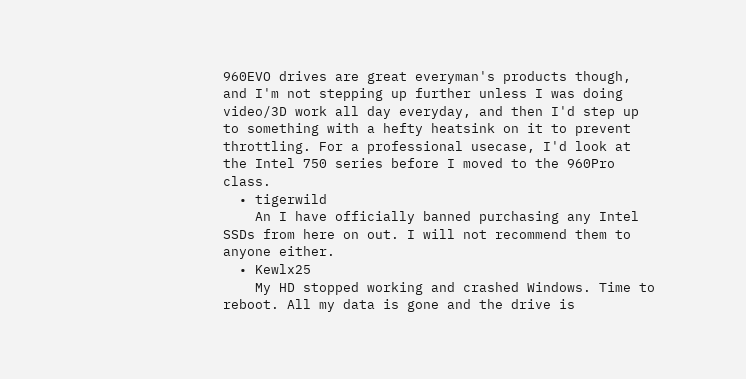960EVO drives are great everyman's products though, and I'm not stepping up further unless I was doing video/3D work all day everyday, and then I'd step up to something with a hefty heatsink on it to prevent throttling. For a professional usecase, I'd look at the Intel 750 series before I moved to the 960Pro class.
  • tigerwild
    An I have officially banned purchasing any Intel SSDs from here on out. I will not recommend them to anyone either.
  • Kewlx25
    My HD stopped working and crashed Windows. Time to reboot. All my data is gone and the drive is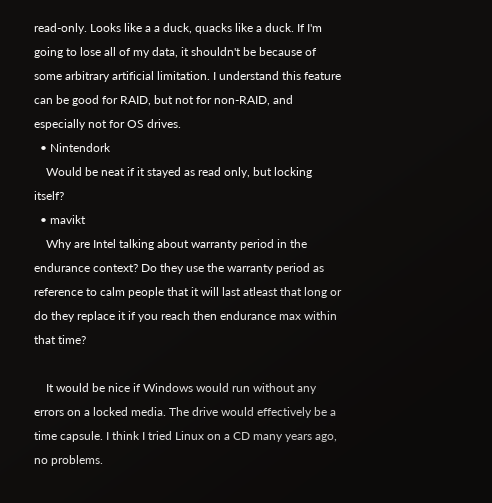read-only. Looks like a a duck, quacks like a duck. If I'm going to lose all of my data, it shouldn't be because of some arbitrary artificial limitation. I understand this feature can be good for RAID, but not for non-RAID, and especially not for OS drives.
  • Nintendork
    Would be neat if it stayed as read only, but locking itself?
  • mavikt
    Why are Intel talking about warranty period in the endurance context? Do they use the warranty period as reference to calm people that it will last atleast that long or do they replace it if you reach then endurance max within that time?

    It would be nice if Windows would run without any errors on a locked media. The drive would effectively be a time capsule. I think I tried Linux on a CD many years ago, no problems.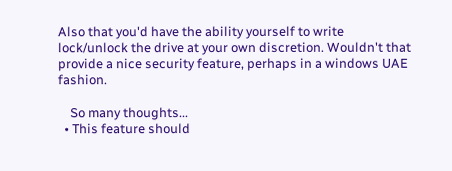Also that you'd have the ability yourself to write lock/unlock the drive at your own discretion. Wouldn't that provide a nice security feature, perhaps in a windows UAE fashion.

    So many thoughts...
  • This feature should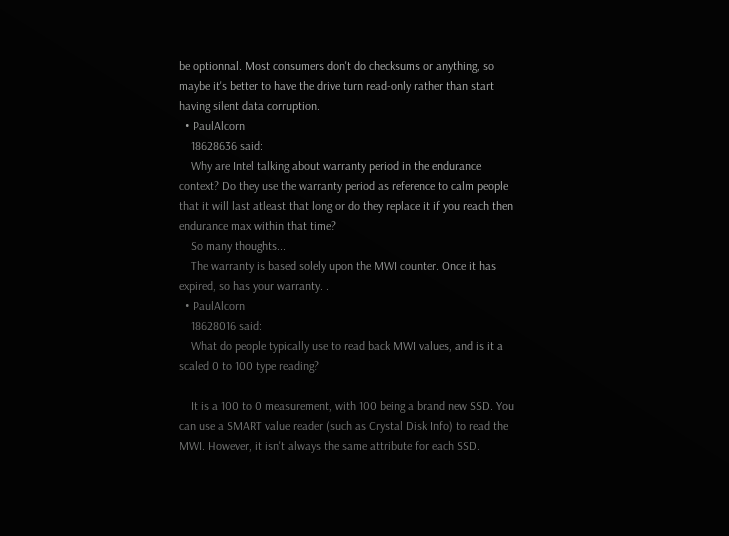be optionnal. Most consumers don't do checksums or anything, so maybe it's better to have the drive turn read-only rather than start having silent data corruption.
  • PaulAlcorn
    18628636 said:
    Why are Intel talking about warranty period in the endurance context? Do they use the warranty period as reference to calm people that it will last atleast that long or do they replace it if you reach then endurance max within that time?
    So many thoughts...
    The warranty is based solely upon the MWI counter. Once it has expired, so has your warranty. .
  • PaulAlcorn
    18628016 said:
    What do people typically use to read back MWI values, and is it a scaled 0 to 100 type reading?

    It is a 100 to 0 measurement, with 100 being a brand new SSD. You can use a SMART value reader (such as Crystal Disk Info) to read the MWI. However, it isn't always the same attribute for each SSD.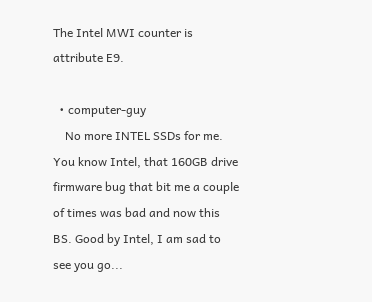The Intel MWI counter is attribute E9.

  • computer-guy
    No more INTEL SSDs for me. You know Intel, that 160GB drive firmware bug that bit me a couple of times was bad and now this BS. Good by Intel, I am sad to see you go...